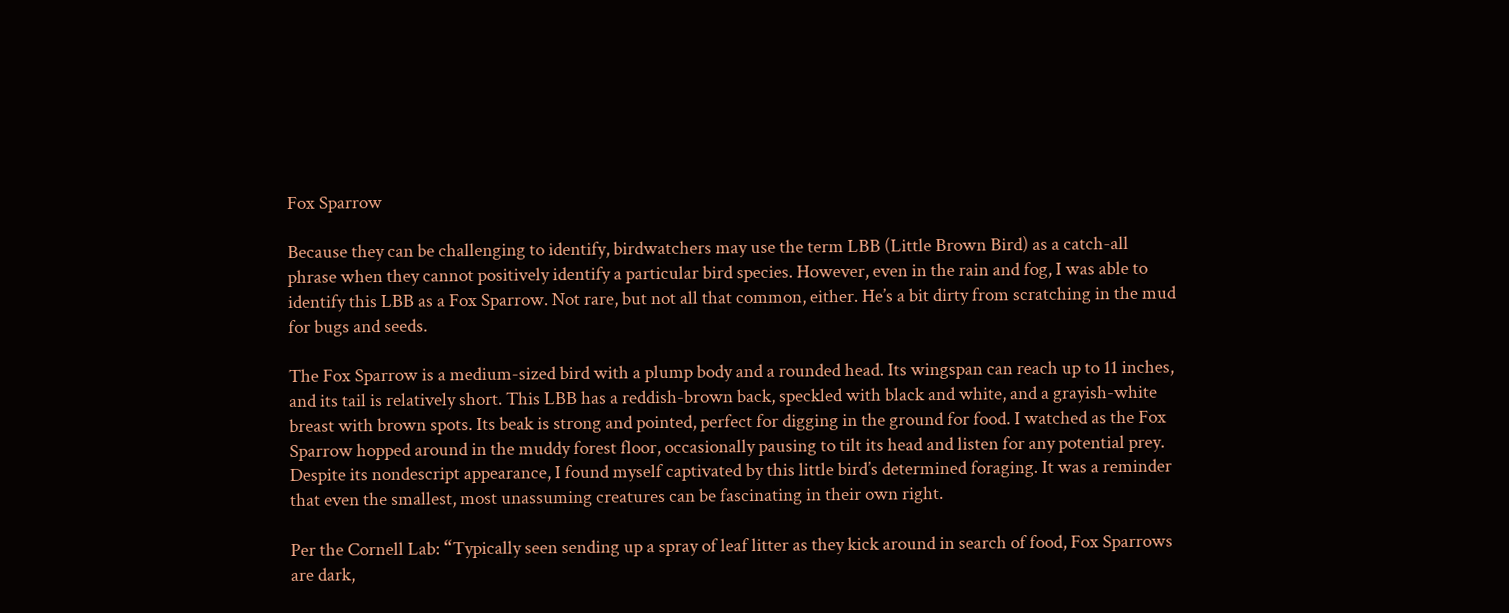Fox Sparrow

Because they can be challenging to identify, birdwatchers may use the term LBB (Little Brown Bird) as a catch-all phrase when they cannot positively identify a particular bird species. However, even in the rain and fog, I was able to identify this LBB as a Fox Sparrow. Not rare, but not all that common, either. He’s a bit dirty from scratching in the mud for bugs and seeds.

The Fox Sparrow is a medium-sized bird with a plump body and a rounded head. Its wingspan can reach up to 11 inches, and its tail is relatively short. This LBB has a reddish-brown back, speckled with black and white, and a grayish-white breast with brown spots. Its beak is strong and pointed, perfect for digging in the ground for food. I watched as the Fox Sparrow hopped around in the muddy forest floor, occasionally pausing to tilt its head and listen for any potential prey. Despite its nondescript appearance, I found myself captivated by this little bird’s determined foraging. It was a reminder that even the smallest, most unassuming creatures can be fascinating in their own right.

Per the Cornell Lab: “Typically seen sending up a spray of leaf litter as they kick around in search of food, Fox Sparrows are dark,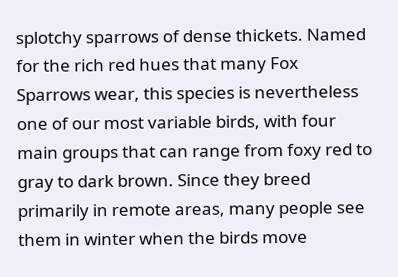splotchy sparrows of dense thickets. Named for the rich red hues that many Fox Sparrows wear, this species is nevertheless one of our most variable birds, with four main groups that can range from foxy red to gray to dark brown. Since they breed primarily in remote areas, many people see them in winter when the birds move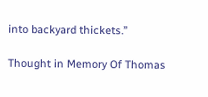into backyard thickets.”

Thought in Memory Of Thomas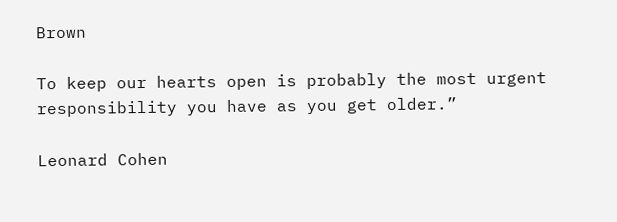Brown

To keep our hearts open is probably the most urgent responsibility you have as you get older.”

Leonard Cohen